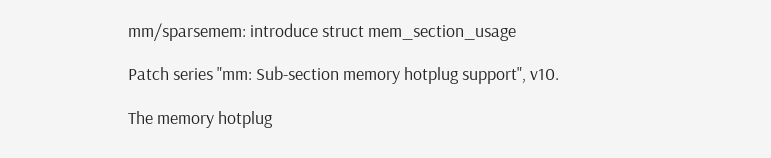mm/sparsemem: introduce struct mem_section_usage

Patch series "mm: Sub-section memory hotplug support", v10.

The memory hotplug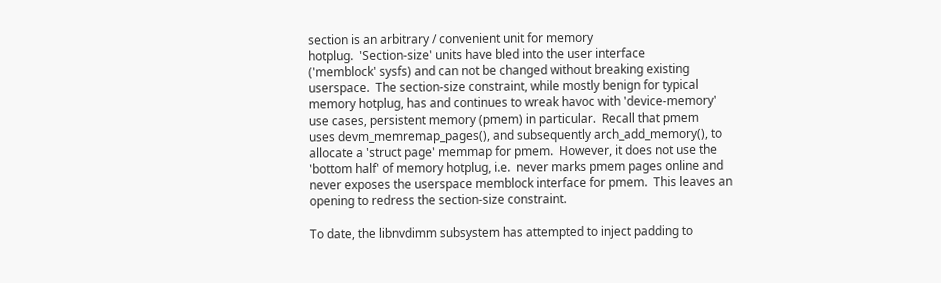section is an arbitrary / convenient unit for memory
hotplug.  'Section-size' units have bled into the user interface
('memblock' sysfs) and can not be changed without breaking existing
userspace.  The section-size constraint, while mostly benign for typical
memory hotplug, has and continues to wreak havoc with 'device-memory'
use cases, persistent memory (pmem) in particular.  Recall that pmem
uses devm_memremap_pages(), and subsequently arch_add_memory(), to
allocate a 'struct page' memmap for pmem.  However, it does not use the
'bottom half' of memory hotplug, i.e.  never marks pmem pages online and
never exposes the userspace memblock interface for pmem.  This leaves an
opening to redress the section-size constraint.

To date, the libnvdimm subsystem has attempted to inject padding to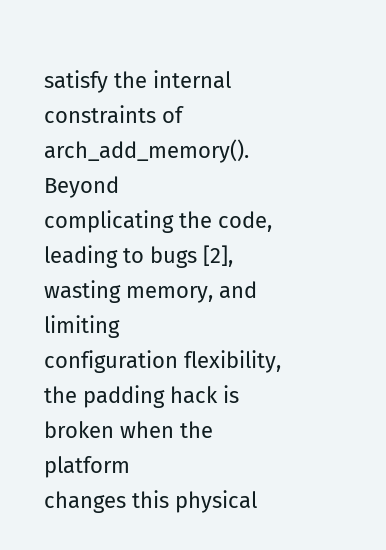satisfy the internal constraints of arch_add_memory().  Beyond
complicating the code, leading to bugs [2], wasting memory, and limiting
configuration flexibility, the padding hack is broken when the platform
changes this physical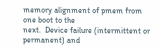memory alignment of pmem from one boot to the
next.  Device failure (intermittent or permanent) and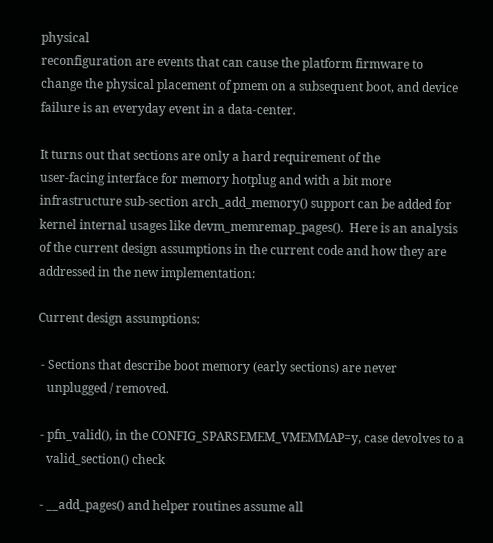physical
reconfiguration are events that can cause the platform firmware to
change the physical placement of pmem on a subsequent boot, and device
failure is an everyday event in a data-center.

It turns out that sections are only a hard requirement of the
user-facing interface for memory hotplug and with a bit more
infrastructure sub-section arch_add_memory() support can be added for
kernel internal usages like devm_memremap_pages().  Here is an analysis
of the current design assumptions in the current code and how they are
addressed in the new implementation:

Current design assumptions:

 - Sections that describe boot memory (early sections) are never
   unplugged / removed.

 - pfn_valid(), in the CONFIG_SPARSEMEM_VMEMMAP=y, case devolves to a
   valid_section() check

 - __add_pages() and helper routines assume all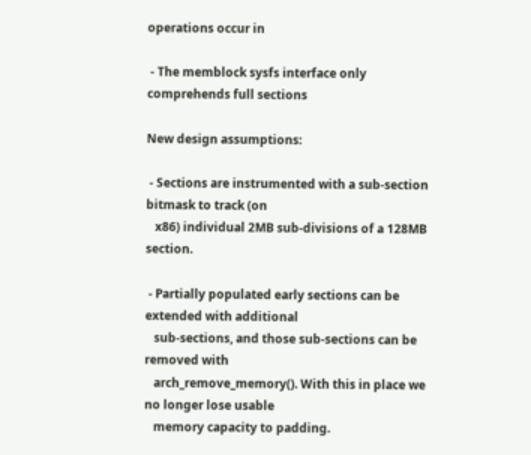operations occur in

 - The memblock sysfs interface only comprehends full sections

New design assumptions:

 - Sections are instrumented with a sub-section bitmask to track (on
   x86) individual 2MB sub-divisions of a 128MB section.

 - Partially populated early sections can be extended with additional
   sub-sections, and those sub-sections can be removed with
   arch_remove_memory(). With this in place we no longer lose usable
   memory capacity to padding.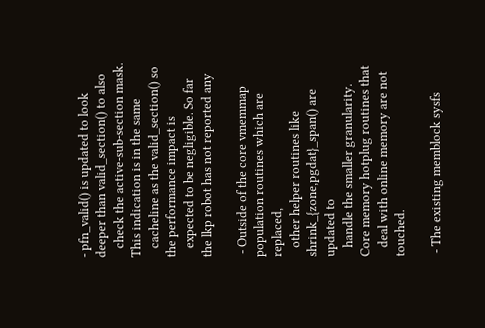- pfn_valid() is updated to look deeper than valid_section() to also
   check the active-sub-section mask. This indication is in the same
   cacheline as the valid_section() so the performance impact is
   expected to be negligible. So far the lkp robot has not reported any

 - Outside of the core vmemmap population routines which are replaced,
   other helper routines like shrink_{zone,pgdat}_span() are updated to
   handle the smaller granularity. Core memory hotplug routines that
   deal with online memory are not touched.

 - The existing memblock sysfs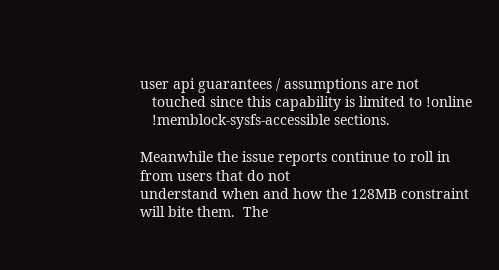user api guarantees / assumptions are not
   touched since this capability is limited to !online
   !memblock-sysfs-accessible sections.

Meanwhile the issue reports continue to roll in from users that do not
understand when and how the 128MB constraint will bite them.  The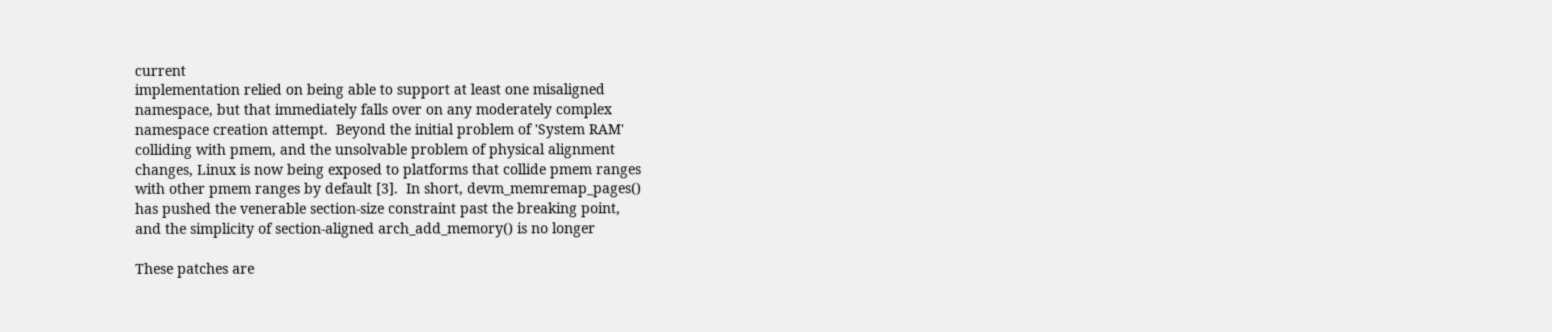current
implementation relied on being able to support at least one misaligned
namespace, but that immediately falls over on any moderately complex
namespace creation attempt.  Beyond the initial problem of 'System RAM'
colliding with pmem, and the unsolvable problem of physical alignment
changes, Linux is now being exposed to platforms that collide pmem ranges
with other pmem ranges by default [3].  In short, devm_memremap_pages()
has pushed the venerable section-size constraint past the breaking point,
and the simplicity of section-aligned arch_add_memory() is no longer

These patches are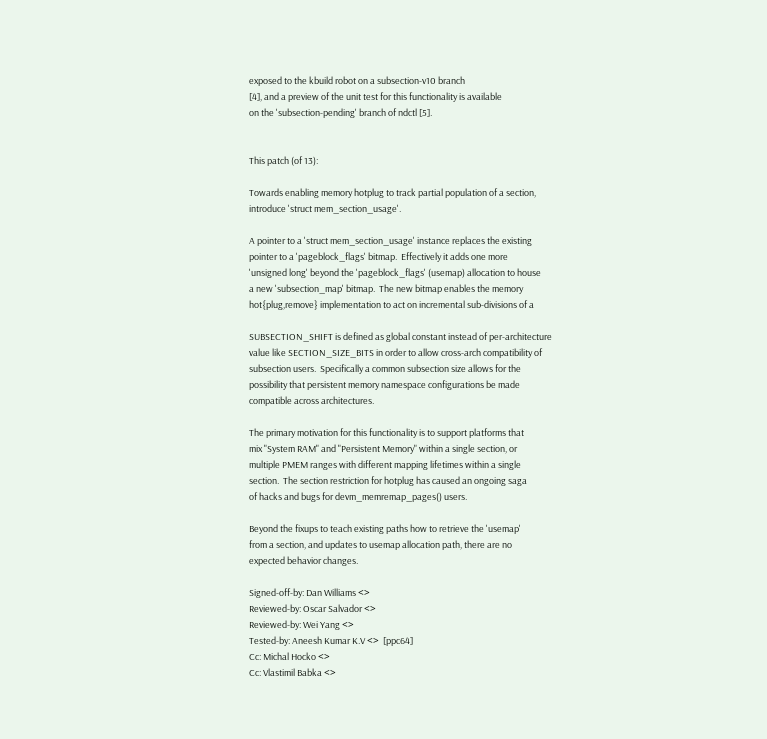exposed to the kbuild robot on a subsection-v10 branch
[4], and a preview of the unit test for this functionality is available
on the 'subsection-pending' branch of ndctl [5].


This patch (of 13):

Towards enabling memory hotplug to track partial population of a section,
introduce 'struct mem_section_usage'.

A pointer to a 'struct mem_section_usage' instance replaces the existing
pointer to a 'pageblock_flags' bitmap.  Effectively it adds one more
'unsigned long' beyond the 'pageblock_flags' (usemap) allocation to house
a new 'subsection_map' bitmap.  The new bitmap enables the memory
hot{plug,remove} implementation to act on incremental sub-divisions of a

SUBSECTION_SHIFT is defined as global constant instead of per-architecture
value like SECTION_SIZE_BITS in order to allow cross-arch compatibility of
subsection users.  Specifically a common subsection size allows for the
possibility that persistent memory namespace configurations be made
compatible across architectures.

The primary motivation for this functionality is to support platforms that
mix "System RAM" and "Persistent Memory" within a single section, or
multiple PMEM ranges with different mapping lifetimes within a single
section.  The section restriction for hotplug has caused an ongoing saga
of hacks and bugs for devm_memremap_pages() users.

Beyond the fixups to teach existing paths how to retrieve the 'usemap'
from a section, and updates to usemap allocation path, there are no
expected behavior changes.

Signed-off-by: Dan Williams <>
Reviewed-by: Oscar Salvador <>
Reviewed-by: Wei Yang <>
Tested-by: Aneesh Kumar K.V <>  [ppc64]
Cc: Michal Hocko <>
Cc: Vlastimil Babka <>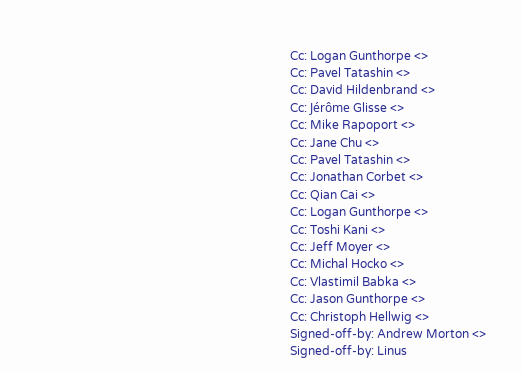Cc: Logan Gunthorpe <>
Cc: Pavel Tatashin <>
Cc: David Hildenbrand <>
Cc: Jérôme Glisse <>
Cc: Mike Rapoport <>
Cc: Jane Chu <>
Cc: Pavel Tatashin <>
Cc: Jonathan Corbet <>
Cc: Qian Cai <>
Cc: Logan Gunthorpe <>
Cc: Toshi Kani <>
Cc: Jeff Moyer <>
Cc: Michal Hocko <>
Cc: Vlastimil Babka <>
Cc: Jason Gunthorpe <>
Cc: Christoph Hellwig <>
Signed-off-by: Andrew Morton <>
Signed-off-by: Linus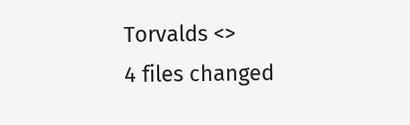Torvalds <>
4 files changed